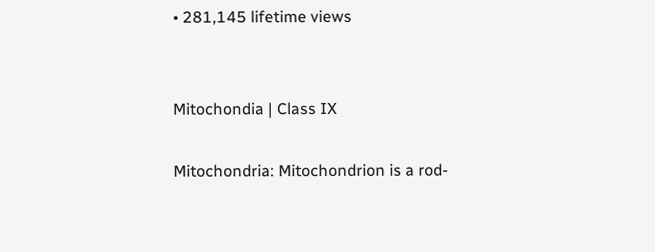• 281,145 lifetime views


Mitochondia | Class IX

Mitochondria: Mitochondrion is a rod-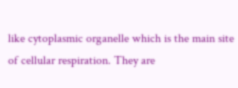like cytoplasmic organelle which is the main site of cellular respiration. They are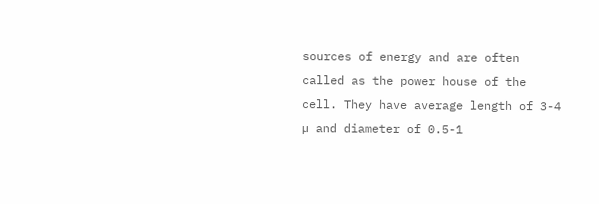sources of energy and are often called as the power house of the cell. They have average length of 3-4 µ and diameter of 0.5-1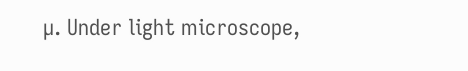µ. Under light microscope,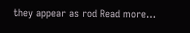they appear as rod Read more…